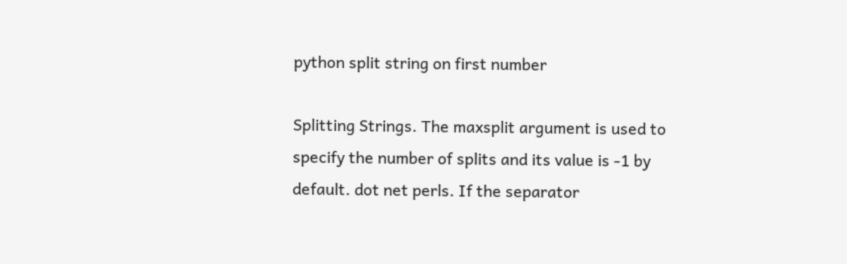python split string on first number

Splitting Strings. The maxsplit argument is used to specify the number of splits and its value is -1 by default. dot net perls. If the separator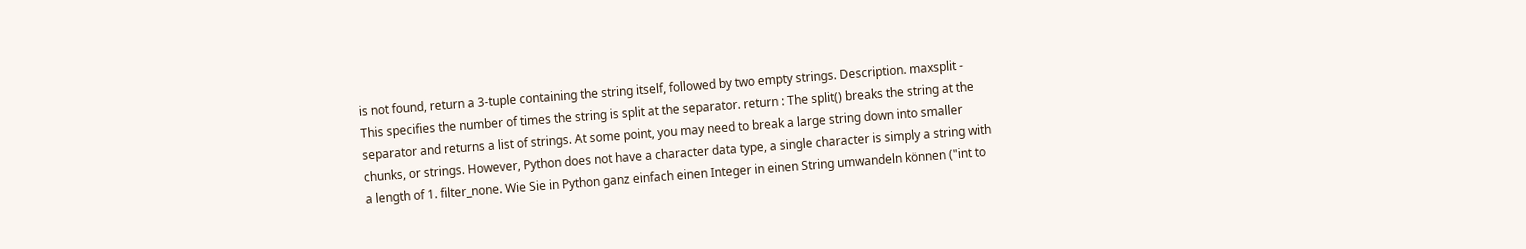is not found, return a 3-tuple containing the string itself, followed by two empty strings. Description. maxsplit - This specifies the number of times the string is split at the separator. return : The split() breaks the string at the separator and returns a list of strings. At some point, you may need to break a large string down into smaller chunks, or strings. However, Python does not have a character data type, a single character is simply a string with a length of 1. filter_none. Wie Sie in Python ganz einfach einen Integer in einen String umwandeln können ("int to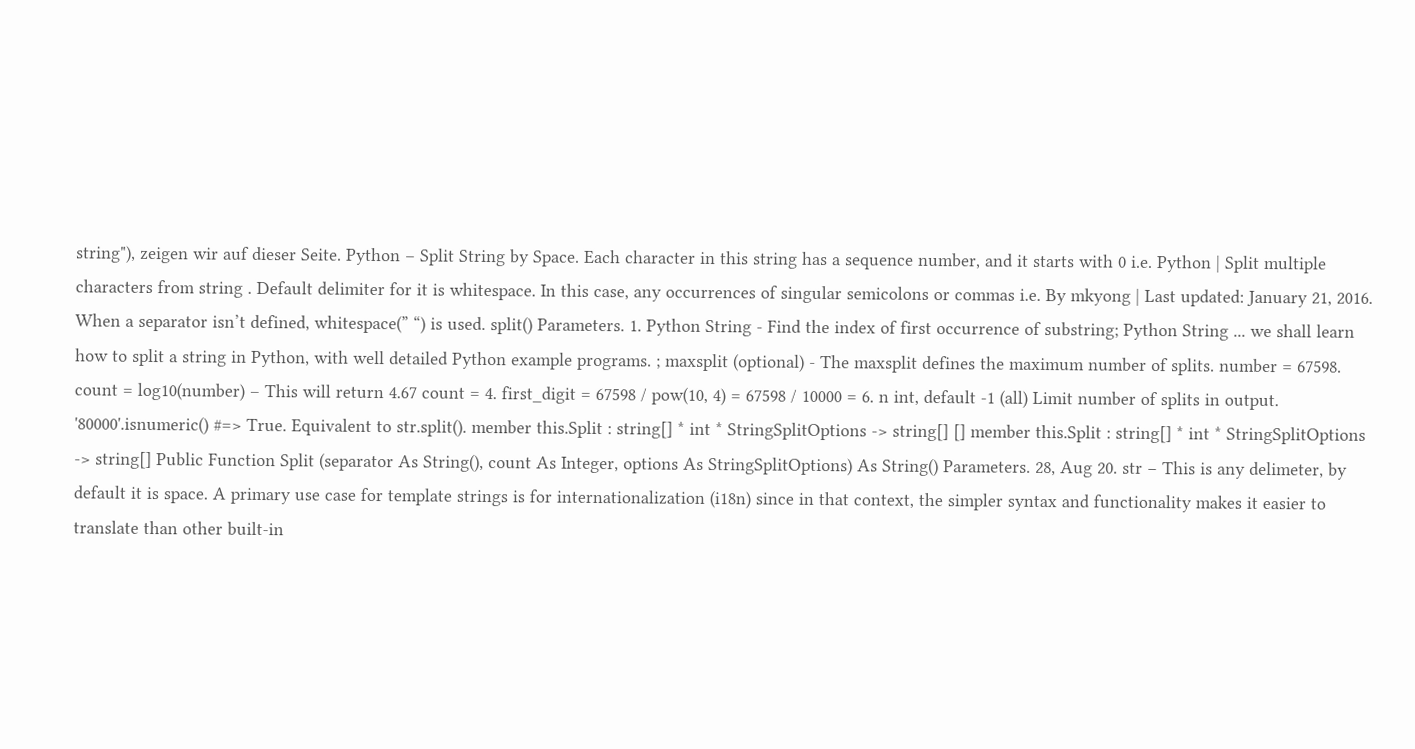string"), zeigen wir auf dieser Seite. Python – Split String by Space. Each character in this string has a sequence number, and it starts with 0 i.e. Python | Split multiple characters from string . Default delimiter for it is whitespace. In this case, any occurrences of singular semicolons or commas i.e. By mkyong | Last updated: January 21, 2016. When a separator isn’t defined, whitespace(” “) is used. split() Parameters. 1. Python String - Find the index of first occurrence of substring; Python String ... we shall learn how to split a string in Python, with well detailed Python example programs. ; maxsplit (optional) - The maxsplit defines the maximum number of splits. number = 67598. count = log10(number) – This will return 4.67 count = 4. first_digit = 67598 / pow(10, 4) = 67598 / 10000 = 6. n int, default -1 (all) Limit number of splits in output. '80000'.isnumeric() #=> True. Equivalent to str.split(). member this.Split : string[] * int * StringSplitOptions -> string[] [] member this.Split : string[] * int * StringSplitOptions -> string[] Public Function Split (separator As String(), count As Integer, options As StringSplitOptions) As String() Parameters. 28, Aug 20. str − This is any delimeter, by default it is space. A primary use case for template strings is for internationalization (i18n) since in that context, the simpler syntax and functionality makes it easier to translate than other built-in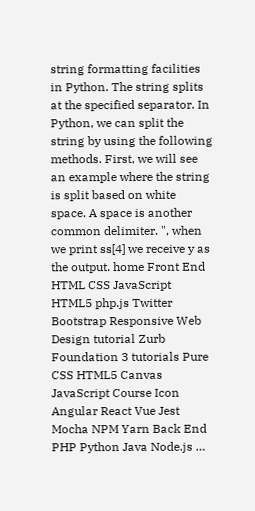string formatting facilities in Python. The string splits at the specified separator. In Python, we can split the string by using the following methods. First, we will see an example where the string is split based on white space. A space is another common delimiter. ", when we print ss[4] we receive y as the output. home Front End HTML CSS JavaScript HTML5 php.js Twitter Bootstrap Responsive Web Design tutorial Zurb Foundation 3 tutorials Pure CSS HTML5 Canvas JavaScript Course Icon Angular React Vue Jest Mocha NPM Yarn Back End PHP Python Java Node.js …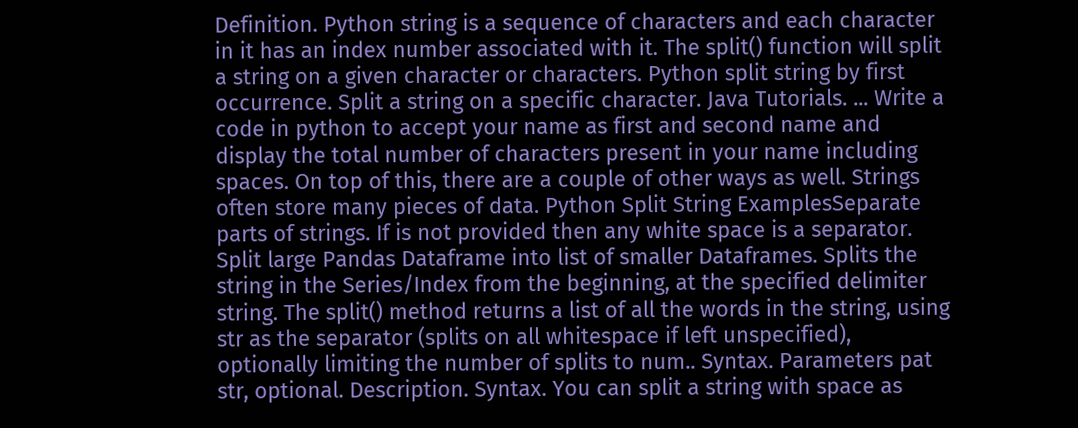Definition. Python string is a sequence of characters and each character in it has an index number associated with it. The split() function will split a string on a given character or characters. Python split string by first occurrence. Split a string on a specific character. Java Tutorials. ... Write a code in python to accept your name as first and second name and display the total number of characters present in your name including spaces. On top of this, there are a couple of other ways as well. Strings often store many pieces of data. Python Split String ExamplesSeparate parts of strings. If is not provided then any white space is a separator. Split large Pandas Dataframe into list of smaller Dataframes. Splits the string in the Series/Index from the beginning, at the specified delimiter string. The split() method returns a list of all the words in the string, using str as the separator (splits on all whitespace if left unspecified), optionally limiting the number of splits to num.. Syntax. Parameters pat str, optional. Description. Syntax. You can split a string with space as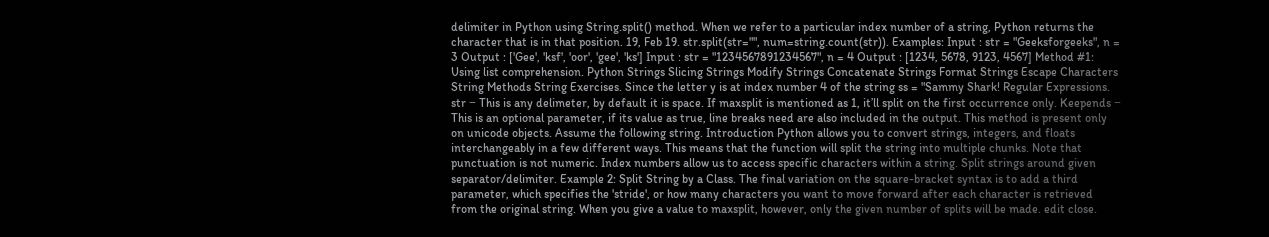delimiter in Python using String.split() method. When we refer to a particular index number of a string, Python returns the character that is in that position. 19, Feb 19. str.split(str="", num=string.count(str)). Examples: Input : str = "Geeksforgeeks", n = 3 Output : ['Gee', 'ksf', 'oor', 'gee', 'ks'] Input : str = "1234567891234567", n = 4 Output : [1234, 5678, 9123, 4567] Method #1: Using list comprehension. Python Strings Slicing Strings Modify Strings Concatenate Strings Format Strings Escape Characters String Methods String Exercises. Since the letter y is at index number 4 of the string ss = "Sammy Shark! Regular Expressions. str − This is any delimeter, by default it is space. If maxsplit is mentioned as 1, it’ll split on the first occurrence only. Keepends − This is an optional parameter, if its value as true, line breaks need are also included in the output. This method is present only on unicode objects. Assume the following string. Introduction Python allows you to convert strings, integers, and floats interchangeably in a few different ways. This means that the function will split the string into multiple chunks. Note that punctuation is not numeric. Index numbers allow us to access specific characters within a string. Split strings around given separator/delimiter. Example 2: Split String by a Class. The final variation on the square-bracket syntax is to add a third parameter, which specifies the 'stride', or how many characters you want to move forward after each character is retrieved from the original string. When you give a value to maxsplit, however, only the given number of splits will be made. edit close.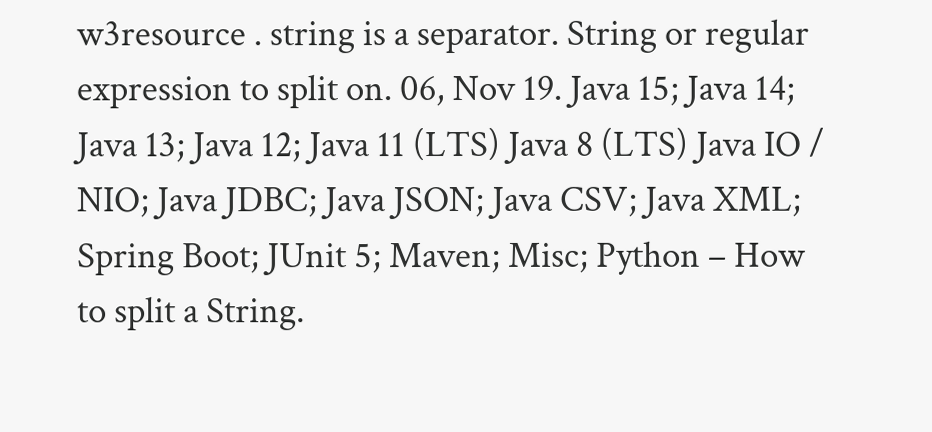w3resource . string is a separator. String or regular expression to split on. 06, Nov 19. Java 15; Java 14; Java 13; Java 12; Java 11 (LTS) Java 8 (LTS) Java IO / NIO; Java JDBC; Java JSON; Java CSV; Java XML; Spring Boot; JUnit 5; Maven; Misc; Python – How to split a String.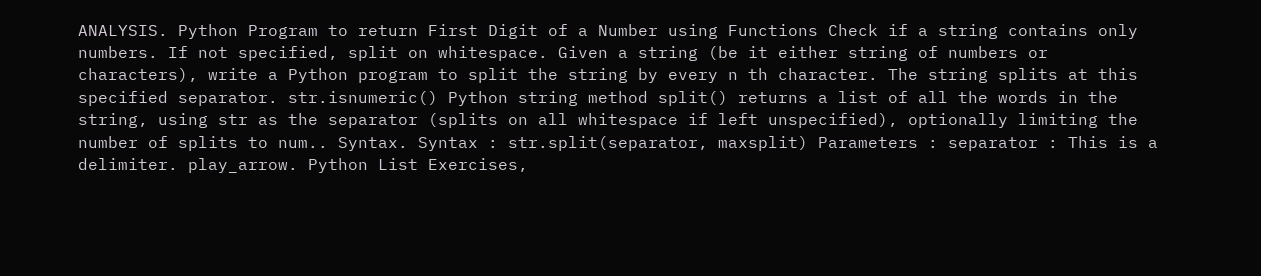ANALYSIS. Python Program to return First Digit of a Number using Functions Check if a string contains only numbers. If not specified, split on whitespace. Given a string (be it either string of numbers or characters), write a Python program to split the string by every n th character. The string splits at this specified separator. str.isnumeric() Python string method split() returns a list of all the words in the string, using str as the separator (splits on all whitespace if left unspecified), optionally limiting the number of splits to num.. Syntax. Syntax : str.split(separator, maxsplit) Parameters : separator : This is a delimiter. play_arrow. Python List Exercises,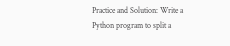Practice and Solution: Write a Python program to split a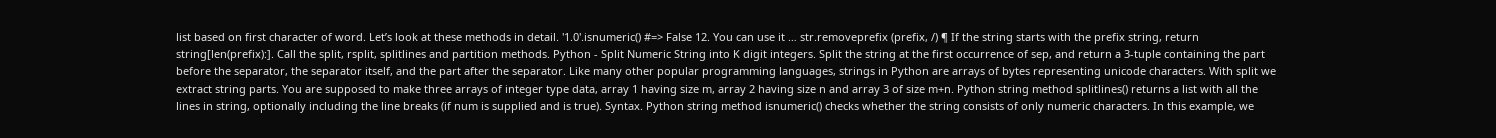list based on first character of word. Let’s look at these methods in detail. '1.0'.isnumeric() #=> False 12. You can use it … str.removeprefix (prefix, /) ¶ If the string starts with the prefix string, return string[len(prefix):]. Call the split, rsplit, splitlines and partition methods. Python - Split Numeric String into K digit integers. Split the string at the first occurrence of sep, and return a 3-tuple containing the part before the separator, the separator itself, and the part after the separator. Like many other popular programming languages, strings in Python are arrays of bytes representing unicode characters. With split we extract string parts. You are supposed to make three arrays of integer type data, array 1 having size m, array 2 having size n and array 3 of size m+n. Python string method splitlines() returns a list with all the lines in string, optionally including the line breaks (if num is supplied and is true). Syntax. Python string method isnumeric() checks whether the string consists of only numeric characters. In this example, we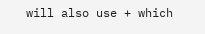will also use + which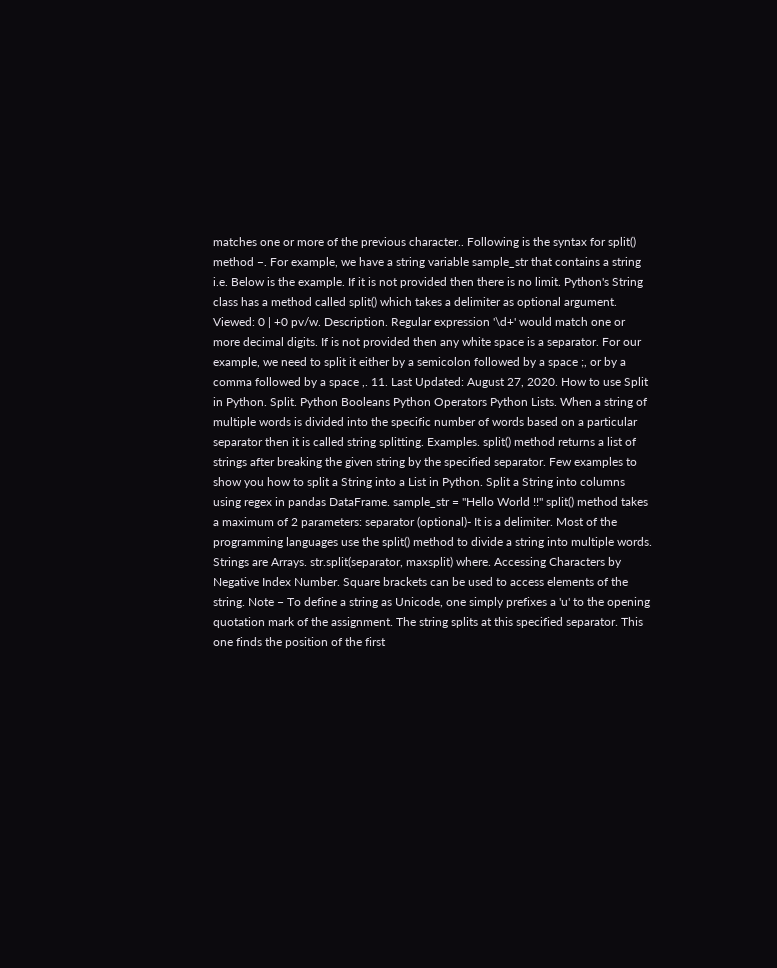matches one or more of the previous character.. Following is the syntax for split() method −. For example, we have a string variable sample_str that contains a string i.e. Below is the example. If it is not provided then there is no limit. Python's String class has a method called split() which takes a delimiter as optional argument. Viewed: 0 | +0 pv/w. Description. Regular expression '\d+' would match one or more decimal digits. If is not provided then any white space is a separator. For our example, we need to split it either by a semicolon followed by a space ;, or by a comma followed by a space ,. 11. Last Updated: August 27, 2020. How to use Split in Python. Split. Python Booleans Python Operators Python Lists. When a string of multiple words is divided into the specific number of words based on a particular separator then it is called string splitting. Examples. split() method returns a list of strings after breaking the given string by the specified separator. Few examples to show you how to split a String into a List in Python. Split a String into columns using regex in pandas DataFrame. sample_str = "Hello World !!" split() method takes a maximum of 2 parameters: separator (optional)- It is a delimiter. Most of the programming languages use the split() method to divide a string into multiple words. Strings are Arrays. str.split(separator, maxsplit) where. Accessing Characters by Negative Index Number. Square brackets can be used to access elements of the string. Note − To define a string as Unicode, one simply prefixes a 'u' to the opening quotation mark of the assignment. The string splits at this specified separator. This one finds the position of the first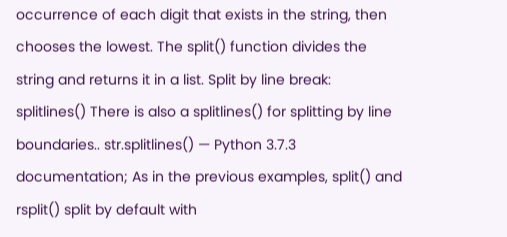occurrence of each digit that exists in the string, then chooses the lowest. The split() function divides the string and returns it in a list. Split by line break: splitlines() There is also a splitlines() for splitting by line boundaries.. str.splitlines() — Python 3.7.3 documentation; As in the previous examples, split() and rsplit() split by default with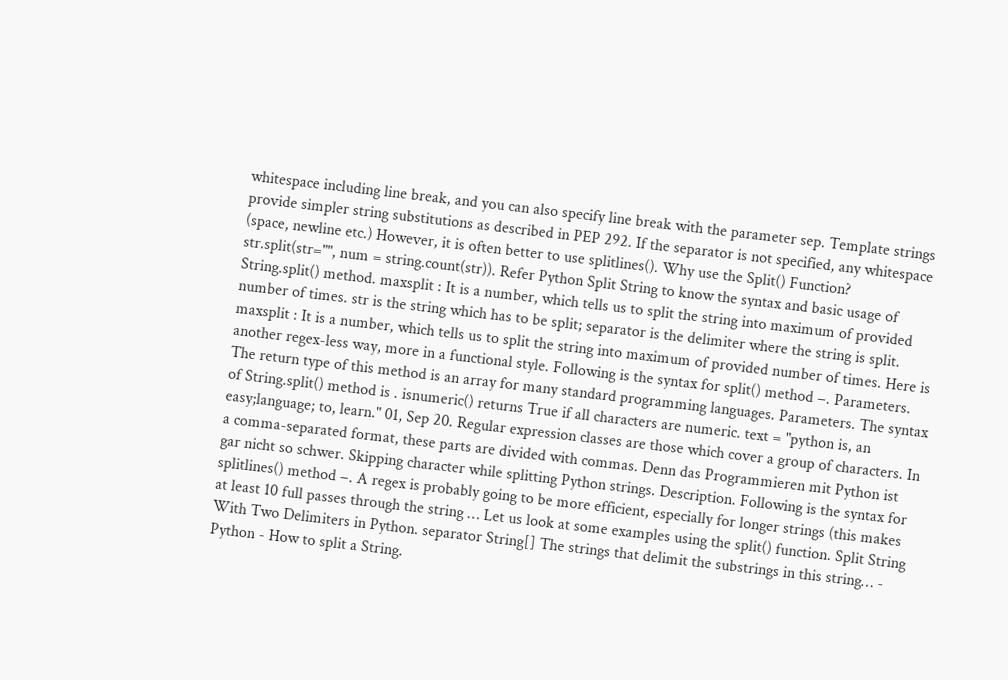whitespace including line break, and you can also specify line break with the parameter sep. Template strings provide simpler string substitutions as described in PEP 292. If the separator is not specified, any whitespace (space, newline etc.) However, it is often better to use splitlines(). Why use the Split() Function? str.split(str="", num = string.count(str)). Refer Python Split String to know the syntax and basic usage of String.split() method. maxsplit : It is a number, which tells us to split the string into maximum of provided number of times. str is the string which has to be split; separator is the delimiter where the string is split. maxsplit : It is a number, which tells us to split the string into maximum of provided number of times. Here is another regex-less way, more in a functional style. Following is the syntax for split() method −. Parameters. The return type of this method is an array for many standard programming languages. Parameters. The syntax of String.split() method is . isnumeric() returns True if all characters are numeric. text = "python is, an easy;language; to, learn." 01, Sep 20. Regular expression classes are those which cover a group of characters. In a comma-separated format, these parts are divided with commas. Denn das Programmieren mit Python ist gar nicht so schwer. Skipping character while splitting Python strings. Description. Following is the syntax for splitlines() method −. A regex is probably going to be more efficient, especially for longer strings (this makes at least 10 full passes through the string … Let us look at some examples using the split() function. Split String With Two Delimiters in Python. separator String[] The strings that delimit the substrings in this string… - Python - How to split a String.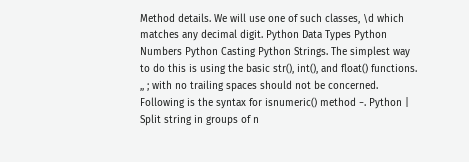Method details. We will use one of such classes, \d which matches any decimal digit. Python Data Types Python Numbers Python Casting Python Strings. The simplest way to do this is using the basic str(), int(), and float() functions. ,, ; with no trailing spaces should not be concerned. Following is the syntax for isnumeric() method −. Python | Split string in groups of n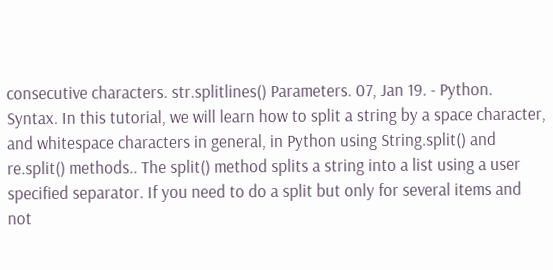consecutive characters. str.splitlines() Parameters. 07, Jan 19. - Python. Syntax. In this tutorial, we will learn how to split a string by a space character, and whitespace characters in general, in Python using String.split() and re.split() methods.. The split() method splits a string into a list using a user specified separator. If you need to do a split but only for several items and not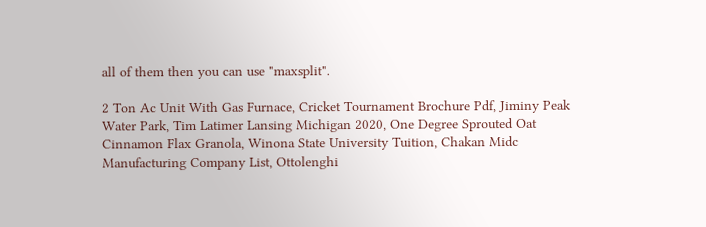all of them then you can use "maxsplit".

2 Ton Ac Unit With Gas Furnace, Cricket Tournament Brochure Pdf, Jiminy Peak Water Park, Tim Latimer Lansing Michigan 2020, One Degree Sprouted Oat Cinnamon Flax Granola, Winona State University Tuition, Chakan Midc Manufacturing Company List, Ottolenghi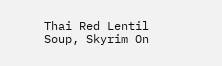Thai Red Lentil Soup, Skyrim On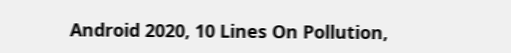Android 2020, 10 Lines On Pollution,